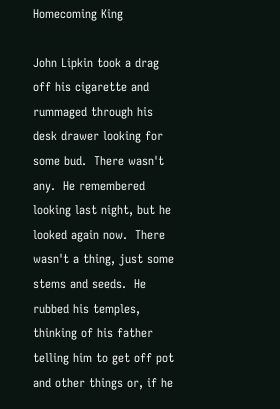Homecoming King

John Lipkin took a drag off his cigarette and rummaged through his desk drawer looking for some bud.  There wasn't any.  He remembered looking last night, but he looked again now.  There wasn't a thing, just some stems and seeds.  He rubbed his temples, thinking of his father telling him to get off pot and other things or, if he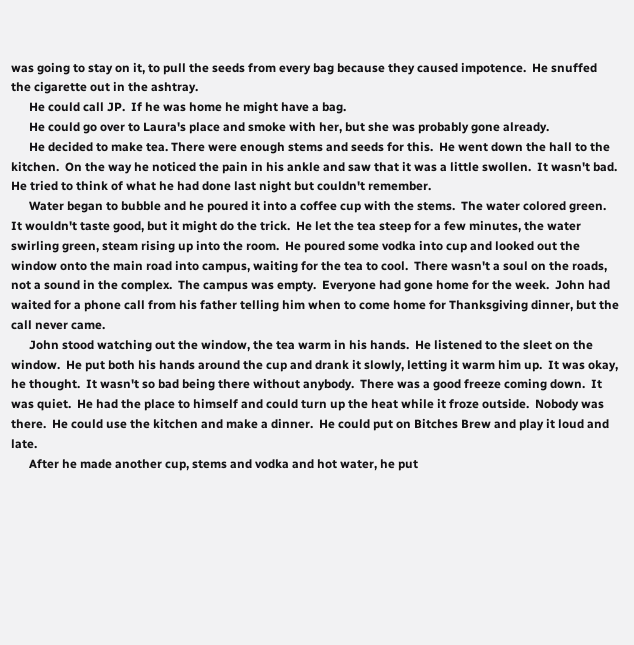was going to stay on it, to pull the seeds from every bag because they caused impotence.  He snuffed the cigarette out in the ashtray.
      He could call JP.  If he was home he might have a bag.
      He could go over to Laura's place and smoke with her, but she was probably gone already.
      He decided to make tea. There were enough stems and seeds for this.  He went down the hall to the kitchen.  On the way he noticed the pain in his ankle and saw that it was a little swollen.  It wasn't bad.  He tried to think of what he had done last night but couldn't remember.
      Water began to bubble and he poured it into a coffee cup with the stems.  The water colored green.  It wouldn't taste good, but it might do the trick.  He let the tea steep for a few minutes, the water swirling green, steam rising up into the room.  He poured some vodka into cup and looked out the window onto the main road into campus, waiting for the tea to cool.  There wasn't a soul on the roads, not a sound in the complex.  The campus was empty.  Everyone had gone home for the week.  John had waited for a phone call from his father telling him when to come home for Thanksgiving dinner, but the call never came.
      John stood watching out the window, the tea warm in his hands.  He listened to the sleet on the window.  He put both his hands around the cup and drank it slowly, letting it warm him up.  It was okay, he thought.  It wasn't so bad being there without anybody.  There was a good freeze coming down.  It was quiet.  He had the place to himself and could turn up the heat while it froze outside.  Nobody was there.  He could use the kitchen and make a dinner.  He could put on Bitches Brew and play it loud and late.
      After he made another cup, stems and vodka and hot water, he put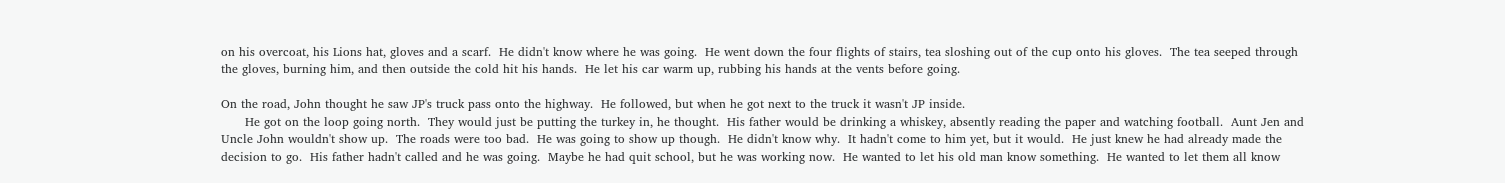on his overcoat, his Lions hat, gloves and a scarf.  He didn't know where he was going.  He went down the four flights of stairs, tea sloshing out of the cup onto his gloves.  The tea seeped through the gloves, burning him, and then outside the cold hit his hands.  He let his car warm up, rubbing his hands at the vents before going.

On the road, John thought he saw JP's truck pass onto the highway.  He followed, but when he got next to the truck it wasn't JP inside.
      He got on the loop going north.  They would just be putting the turkey in, he thought.  His father would be drinking a whiskey, absently reading the paper and watching football.  Aunt Jen and Uncle John wouldn't show up.  The roads were too bad.  He was going to show up though.  He didn't know why.  It hadn't come to him yet, but it would.  He just knew he had already made the decision to go.  His father hadn't called and he was going.  Maybe he had quit school, but he was working now.  He wanted to let his old man know something.  He wanted to let them all know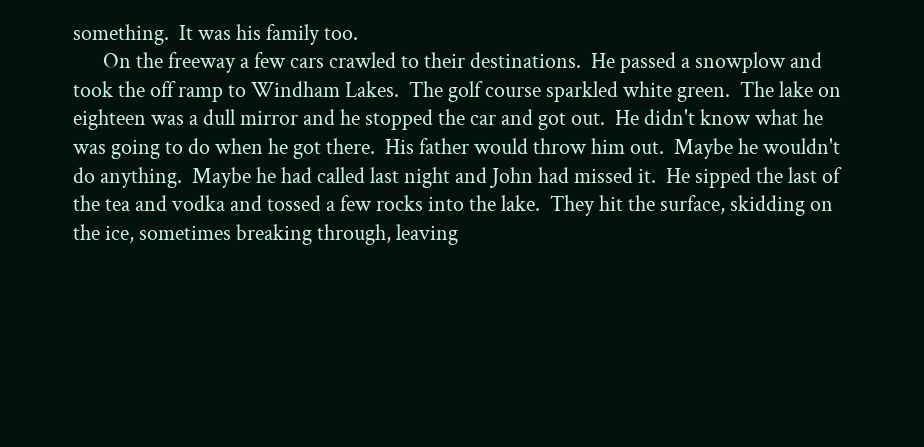something.  It was his family too.
      On the freeway a few cars crawled to their destinations.  He passed a snowplow and took the off ramp to Windham Lakes.  The golf course sparkled white green.  The lake on eighteen was a dull mirror and he stopped the car and got out.  He didn't know what he was going to do when he got there.  His father would throw him out.  Maybe he wouldn't do anything.  Maybe he had called last night and John had missed it.  He sipped the last of the tea and vodka and tossed a few rocks into the lake.  They hit the surface, skidding on the ice, sometimes breaking through, leaving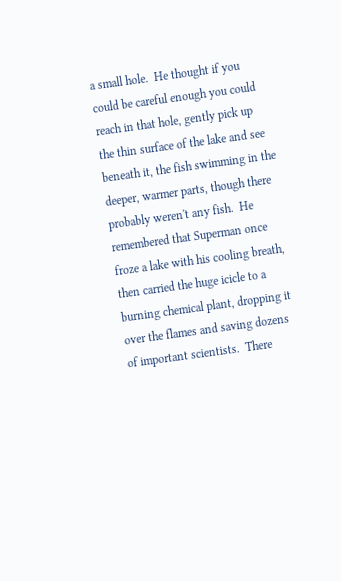a small hole.  He thought if you could be careful enough you could reach in that hole, gently pick up the thin surface of the lake and see beneath it, the fish swimming in the deeper, warmer parts, though there probably weren't any fish.  He remembered that Superman once froze a lake with his cooling breath, then carried the huge icicle to a burning chemical plant, dropping it over the flames and saving dozens of important scientists.  There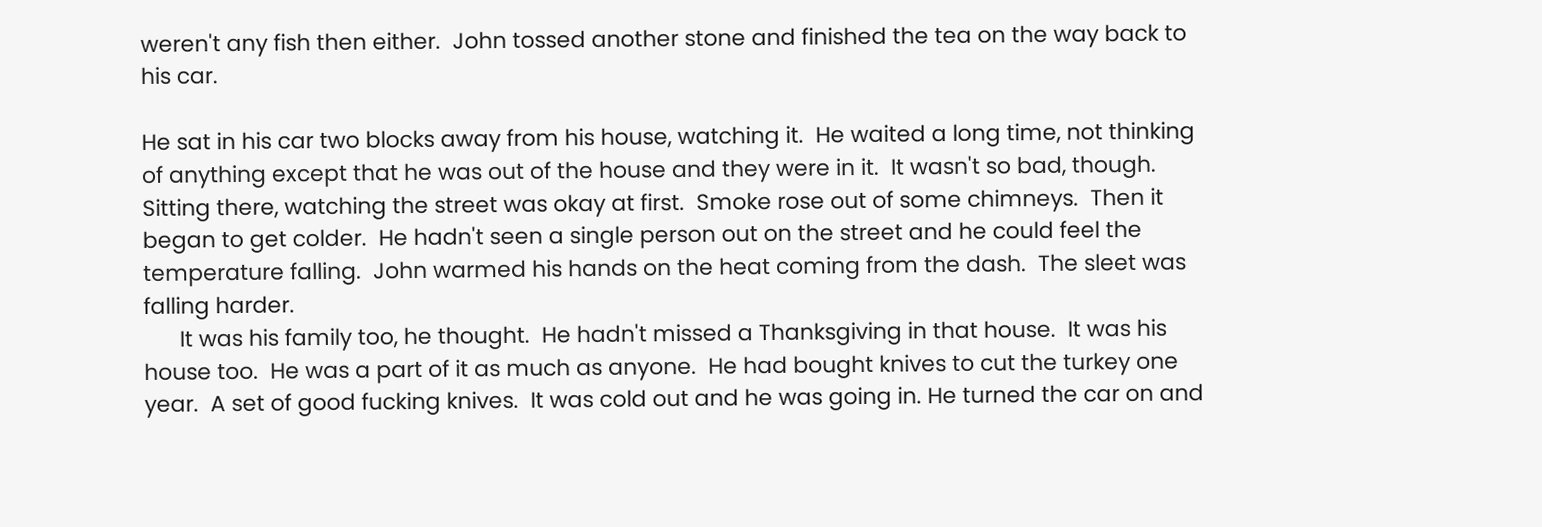weren't any fish then either.  John tossed another stone and finished the tea on the way back to his car.

He sat in his car two blocks away from his house, watching it.  He waited a long time, not thinking of anything except that he was out of the house and they were in it.  It wasn't so bad, though.  Sitting there, watching the street was okay at first.  Smoke rose out of some chimneys.  Then it began to get colder.  He hadn't seen a single person out on the street and he could feel the temperature falling.  John warmed his hands on the heat coming from the dash.  The sleet was falling harder.
      It was his family too, he thought.  He hadn't missed a Thanksgiving in that house.  It was his house too.  He was a part of it as much as anyone.  He had bought knives to cut the turkey one year.  A set of good fucking knives.  It was cold out and he was going in. He turned the car on and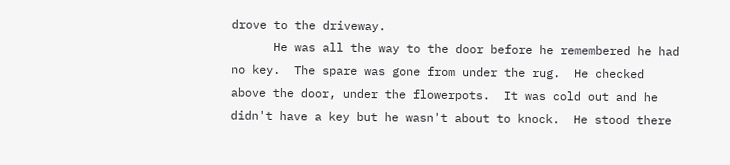drove to the driveway.
      He was all the way to the door before he remembered he had no key.  The spare was gone from under the rug.  He checked above the door, under the flowerpots.  It was cold out and he didn't have a key but he wasn't about to knock.  He stood there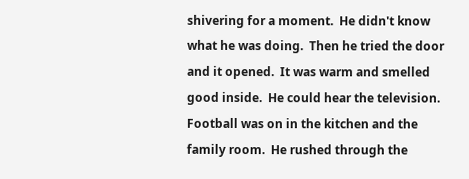shivering for a moment.  He didn't know what he was doing.  Then he tried the door and it opened.  It was warm and smelled good inside.  He could hear the television.  Football was on in the kitchen and the family room.  He rushed through the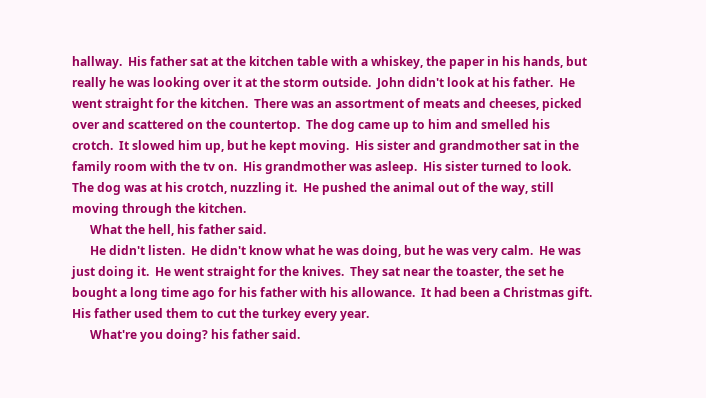hallway.  His father sat at the kitchen table with a whiskey, the paper in his hands, but really he was looking over it at the storm outside.  John didn't look at his father.  He went straight for the kitchen.  There was an assortment of meats and cheeses, picked over and scattered on the countertop.  The dog came up to him and smelled his crotch.  It slowed him up, but he kept moving.  His sister and grandmother sat in the family room with the tv on.  His grandmother was asleep.  His sister turned to look.  The dog was at his crotch, nuzzling it.  He pushed the animal out of the way, still moving through the kitchen.
      What the hell, his father said.
      He didn't listen.  He didn't know what he was doing, but he was very calm.  He was just doing it.  He went straight for the knives.  They sat near the toaster, the set he bought a long time ago for his father with his allowance.  It had been a Christmas gift.  His father used them to cut the turkey every year.
      What're you doing? his father said.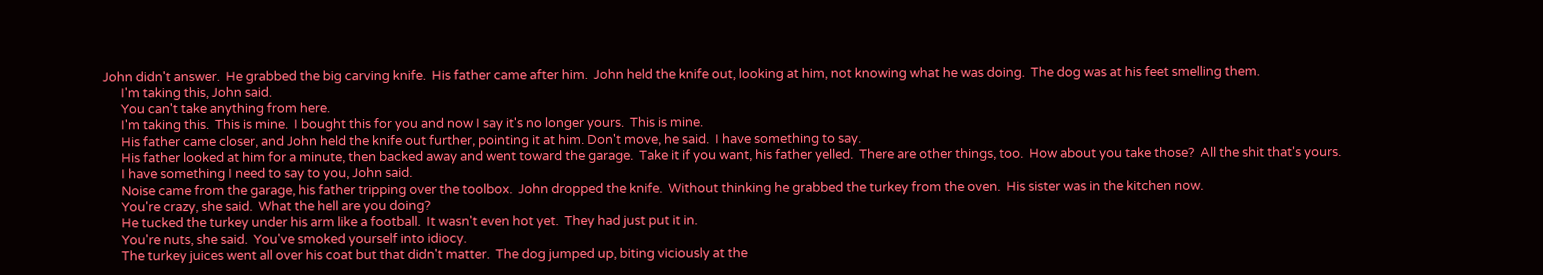John didn't answer.  He grabbed the big carving knife.  His father came after him.  John held the knife out, looking at him, not knowing what he was doing.  The dog was at his feet smelling them.
      I'm taking this, John said.
      You can't take anything from here.
      I'm taking this.  This is mine.  I bought this for you and now I say it's no longer yours.  This is mine.
      His father came closer, and John held the knife out further, pointing it at him. Don't move, he said.  I have something to say.
      His father looked at him for a minute, then backed away and went toward the garage.  Take it if you want, his father yelled.  There are other things, too.  How about you take those?  All the shit that's yours.
      I have something I need to say to you, John said.
      Noise came from the garage, his father tripping over the toolbox.  John dropped the knife.  Without thinking he grabbed the turkey from the oven.  His sister was in the kitchen now.
      You're crazy, she said.  What the hell are you doing?
      He tucked the turkey under his arm like a football.  It wasn't even hot yet.  They had just put it in.
      You're nuts, she said.  You've smoked yourself into idiocy.
      The turkey juices went all over his coat but that didn't matter.  The dog jumped up, biting viciously at the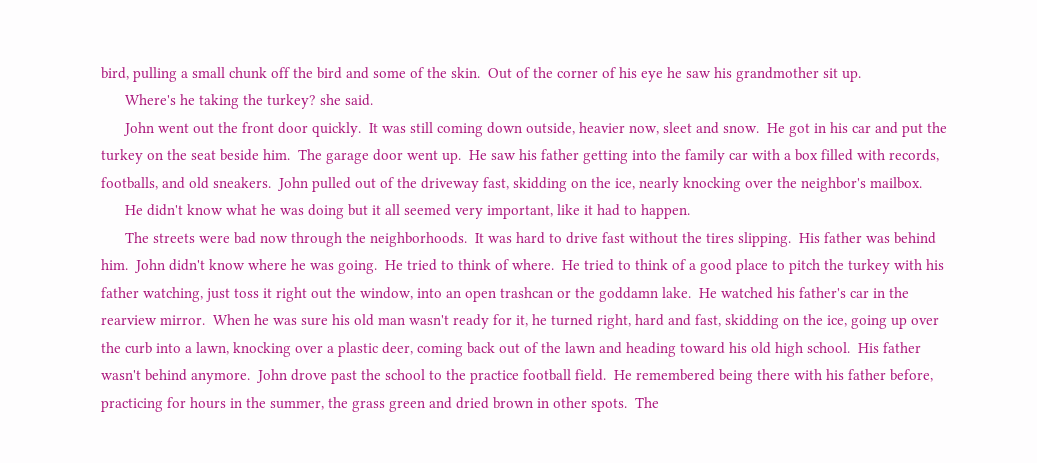bird, pulling a small chunk off the bird and some of the skin.  Out of the corner of his eye he saw his grandmother sit up.
      Where's he taking the turkey? she said.
      John went out the front door quickly.  It was still coming down outside, heavier now, sleet and snow.  He got in his car and put the turkey on the seat beside him.  The garage door went up.  He saw his father getting into the family car with a box filled with records, footballs, and old sneakers.  John pulled out of the driveway fast, skidding on the ice, nearly knocking over the neighbor's mailbox.
      He didn't know what he was doing but it all seemed very important, like it had to happen.
      The streets were bad now through the neighborhoods.  It was hard to drive fast without the tires slipping.  His father was behind him.  John didn't know where he was going.  He tried to think of where.  He tried to think of a good place to pitch the turkey with his father watching, just toss it right out the window, into an open trashcan or the goddamn lake.  He watched his father's car in the rearview mirror.  When he was sure his old man wasn't ready for it, he turned right, hard and fast, skidding on the ice, going up over the curb into a lawn, knocking over a plastic deer, coming back out of the lawn and heading toward his old high school.  His father wasn't behind anymore.  John drove past the school to the practice football field.  He remembered being there with his father before, practicing for hours in the summer, the grass green and dried brown in other spots.  The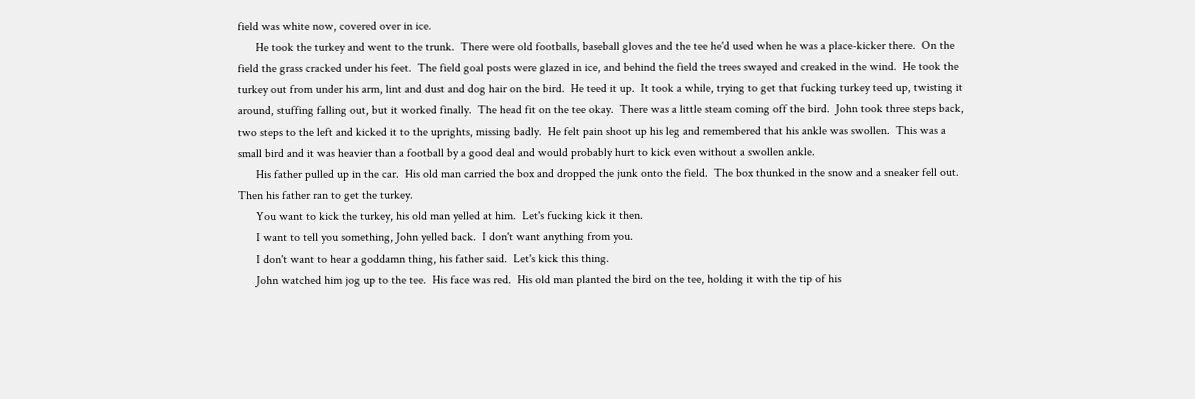field was white now, covered over in ice.
      He took the turkey and went to the trunk.  There were old footballs, baseball gloves and the tee he'd used when he was a place-kicker there.  On the field the grass cracked under his feet.  The field goal posts were glazed in ice, and behind the field the trees swayed and creaked in the wind.  He took the turkey out from under his arm, lint and dust and dog hair on the bird.  He teed it up.  It took a while, trying to get that fucking turkey teed up, twisting it around, stuffing falling out, but it worked finally.  The head fit on the tee okay.  There was a little steam coming off the bird.  John took three steps back, two steps to the left and kicked it to the uprights, missing badly.  He felt pain shoot up his leg and remembered that his ankle was swollen.  This was a small bird and it was heavier than a football by a good deal and would probably hurt to kick even without a swollen ankle.
      His father pulled up in the car.  His old man carried the box and dropped the junk onto the field.  The box thunked in the snow and a sneaker fell out.  Then his father ran to get the turkey.
      You want to kick the turkey, his old man yelled at him.  Let's fucking kick it then.
      I want to tell you something, John yelled back.  I don't want anything from you.
      I don't want to hear a goddamn thing, his father said.  Let's kick this thing.
      John watched him jog up to the tee.  His face was red.  His old man planted the bird on the tee, holding it with the tip of his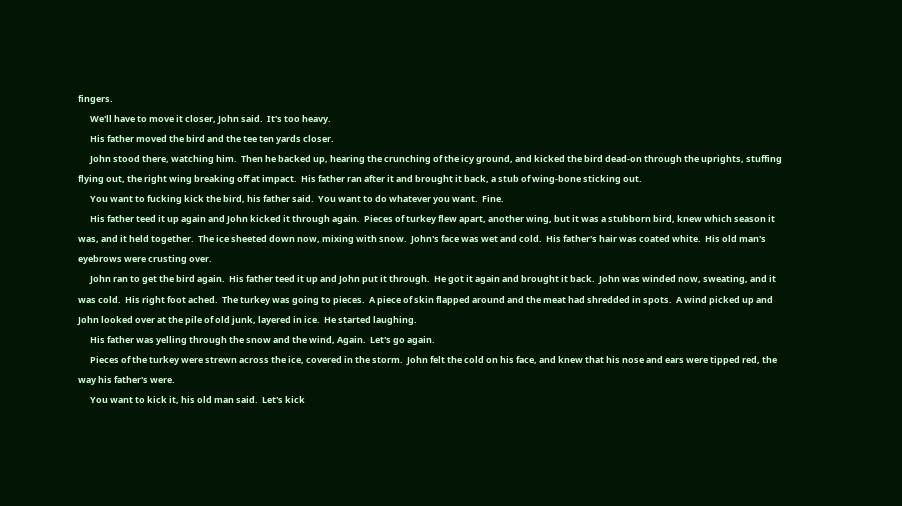fingers.
      We'll have to move it closer, John said.  It's too heavy.
      His father moved the bird and the tee ten yards closer.
      John stood there, watching him.  Then he backed up, hearing the crunching of the icy ground, and kicked the bird dead-on through the uprights, stuffing flying out, the right wing breaking off at impact.  His father ran after it and brought it back, a stub of wing-bone sticking out.
      You want to fucking kick the bird, his father said.  You want to do whatever you want.  Fine.
      His father teed it up again and John kicked it through again.  Pieces of turkey flew apart, another wing, but it was a stubborn bird, knew which season it was, and it held together.  The ice sheeted down now, mixing with snow.  John's face was wet and cold.  His father's hair was coated white.  His old man's eyebrows were crusting over.
      John ran to get the bird again.  His father teed it up and John put it through.  He got it again and brought it back.  John was winded now, sweating, and it was cold.  His right foot ached.  The turkey was going to pieces.  A piece of skin flapped around and the meat had shredded in spots.  A wind picked up and John looked over at the pile of old junk, layered in ice.  He started laughing.
      His father was yelling through the snow and the wind, Again.  Let's go again.
      Pieces of the turkey were strewn across the ice, covered in the storm.  John felt the cold on his face, and knew that his nose and ears were tipped red, the way his father's were.
      You want to kick it, his old man said.  Let's kick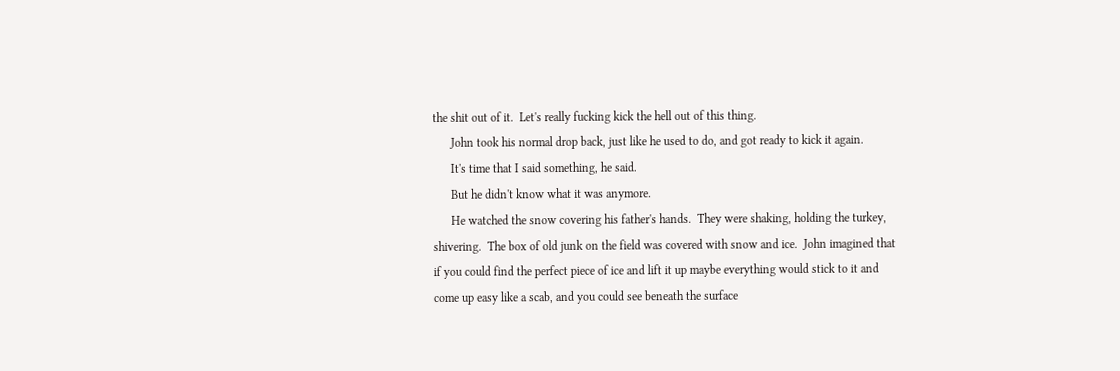the shit out of it.  Let's really fucking kick the hell out of this thing.
      John took his normal drop back, just like he used to do, and got ready to kick it again.
      It's time that I said something, he said.
      But he didn't know what it was anymore.
      He watched the snow covering his father's hands.  They were shaking, holding the turkey, shivering.  The box of old junk on the field was covered with snow and ice.  John imagined that if you could find the perfect piece of ice and lift it up maybe everything would stick to it and come up easy like a scab, and you could see beneath the surface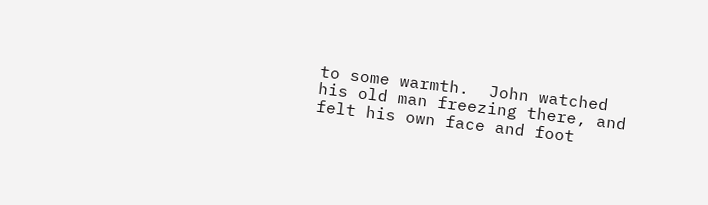to some warmth.  John watched his old man freezing there, and felt his own face and foot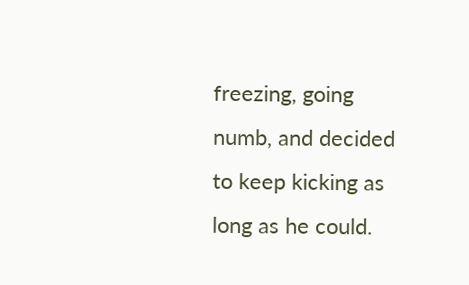freezing, going numb, and decided to keep kicking as long as he could.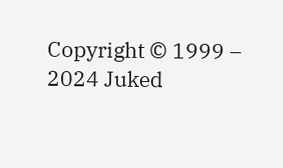Copyright © 1999 – 2024 Juked